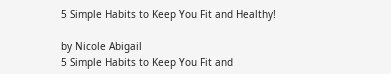5 Simple Habits to Keep You Fit and Healthy!

by Nicole Abigail
5 Simple Habits to Keep You Fit and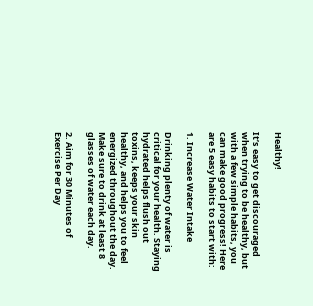Healthy!

It’s easy to get discouraged when trying to be healthy, but with a few simple habits, you can make good progress! Here are 5 easy habits to start with:

1. Increase Water Intake

Drinking plenty of water is critical for your health. Staying hydrated helps flush out toxins, keeps your skin healthy, and helps you to feel energized throughout the day. Make sure to drink at least 8 glasses of water each day.

2. Aim for 30 Minutes of Exercise Per Day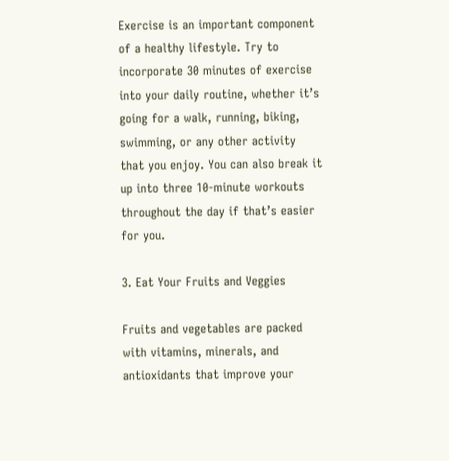Exercise is an important component of a healthy lifestyle. Try to incorporate 30 minutes of exercise into your daily routine, whether it’s going for a walk, running, biking, swimming, or any other activity that you enjoy. You can also break it up into three 10-minute workouts throughout the day if that’s easier for you.

3. Eat Your Fruits and Veggies

Fruits and vegetables are packed with vitamins, minerals, and antioxidants that improve your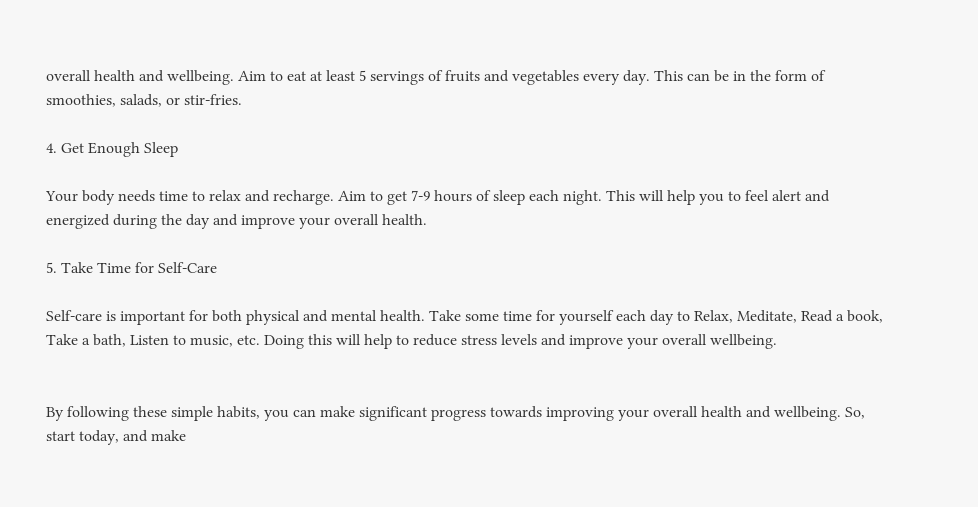overall health and wellbeing. Aim to eat at least 5 servings of fruits and vegetables every day. This can be in the form of smoothies, salads, or stir-fries.

4. Get Enough Sleep

Your body needs time to relax and recharge. Aim to get 7-9 hours of sleep each night. This will help you to feel alert and energized during the day and improve your overall health.

5. Take Time for Self-Care

Self-care is important for both physical and mental health. Take some time for yourself each day to Relax, Meditate, Read a book, Take a bath, Listen to music, etc. Doing this will help to reduce stress levels and improve your overall wellbeing.


By following these simple habits, you can make significant progress towards improving your overall health and wellbeing. So, start today, and make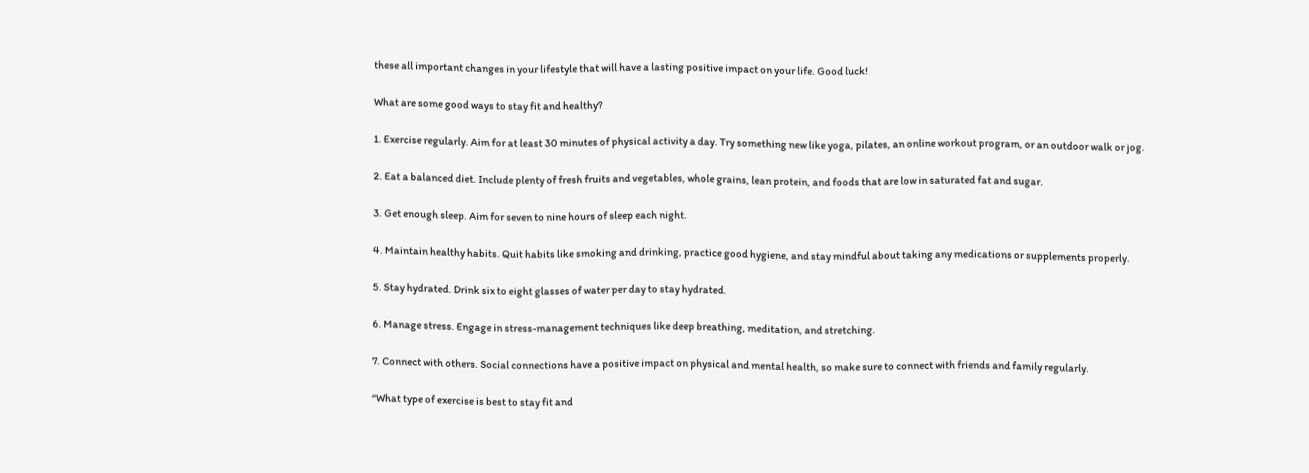these all important changes in your lifestyle that will have a lasting positive impact on your life. Good luck!

What are some good ways to stay fit and healthy?

1. Exercise regularly. Aim for at least 30 minutes of physical activity a day. Try something new like yoga, pilates, an online workout program, or an outdoor walk or jog.

2. Eat a balanced diet. Include plenty of fresh fruits and vegetables, whole grains, lean protein, and foods that are low in saturated fat and sugar.

3. Get enough sleep. Aim for seven to nine hours of sleep each night.

4. Maintain healthy habits. Quit habits like smoking and drinking, practice good hygiene, and stay mindful about taking any medications or supplements properly.

5. Stay hydrated. Drink six to eight glasses of water per day to stay hydrated.

6. Manage stress. Engage in stress-management techniques like deep breathing, meditation, and stretching.

7. Connect with others. Social connections have a positive impact on physical and mental health, so make sure to connect with friends and family regularly.

“What type of exercise is best to stay fit and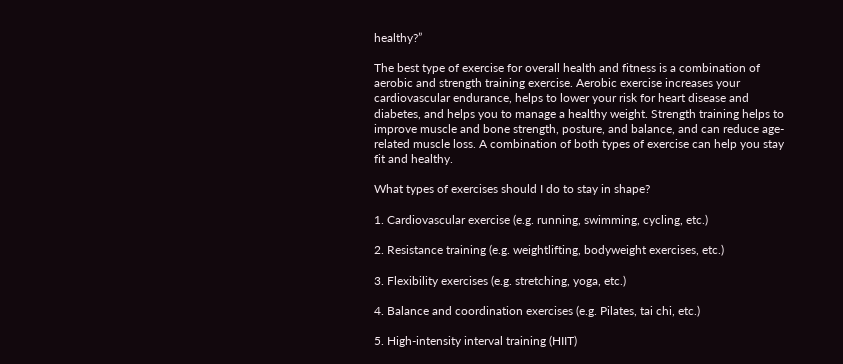healthy?”

The best type of exercise for overall health and fitness is a combination of aerobic and strength training exercise. Aerobic exercise increases your cardiovascular endurance, helps to lower your risk for heart disease and diabetes, and helps you to manage a healthy weight. Strength training helps to improve muscle and bone strength, posture, and balance, and can reduce age-related muscle loss. A combination of both types of exercise can help you stay fit and healthy.

What types of exercises should I do to stay in shape?

1. Cardiovascular exercise (e.g. running, swimming, cycling, etc.)

2. Resistance training (e.g. weightlifting, bodyweight exercises, etc.)

3. Flexibility exercises (e.g. stretching, yoga, etc.)

4. Balance and coordination exercises (e.g. Pilates, tai chi, etc.)

5. High-intensity interval training (HIIT)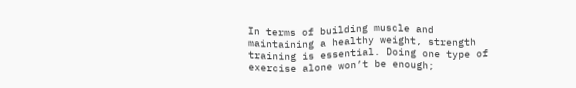In terms of building muscle and maintaining a healthy weight, strength training is essential. Doing one type of exercise alone won’t be enough;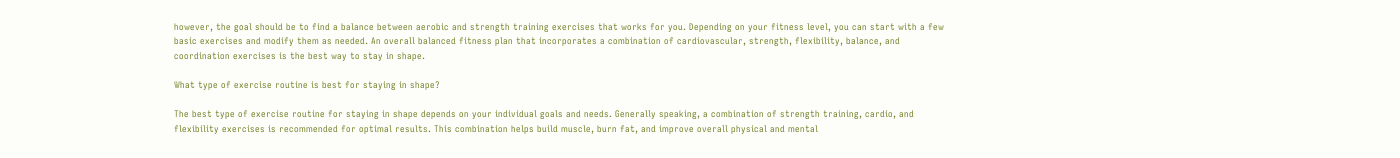however, the goal should be to find a balance between aerobic and strength training exercises that works for you. Depending on your fitness level, you can start with a few basic exercises and modify them as needed. An overall balanced fitness plan that incorporates a combination of cardiovascular, strength, flexibility, balance, and coordination exercises is the best way to stay in shape.

What type of exercise routine is best for staying in shape?

The best type of exercise routine for staying in shape depends on your individual goals and needs. Generally speaking, a combination of strength training, cardio, and flexibility exercises is recommended for optimal results. This combination helps build muscle, burn fat, and improve overall physical and mental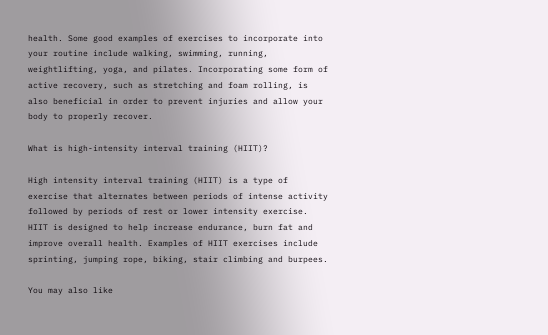health. Some good examples of exercises to incorporate into your routine include walking, swimming, running, weightlifting, yoga, and pilates. Incorporating some form of active recovery, such as stretching and foam rolling, is also beneficial in order to prevent injuries and allow your body to properly recover.

What is high-intensity interval training (HIIT)?

High intensity interval training (HIIT) is a type of exercise that alternates between periods of intense activity followed by periods of rest or lower intensity exercise. HIIT is designed to help increase endurance, burn fat and improve overall health. Examples of HIIT exercises include sprinting, jumping rope, biking, stair climbing and burpees.

You may also like